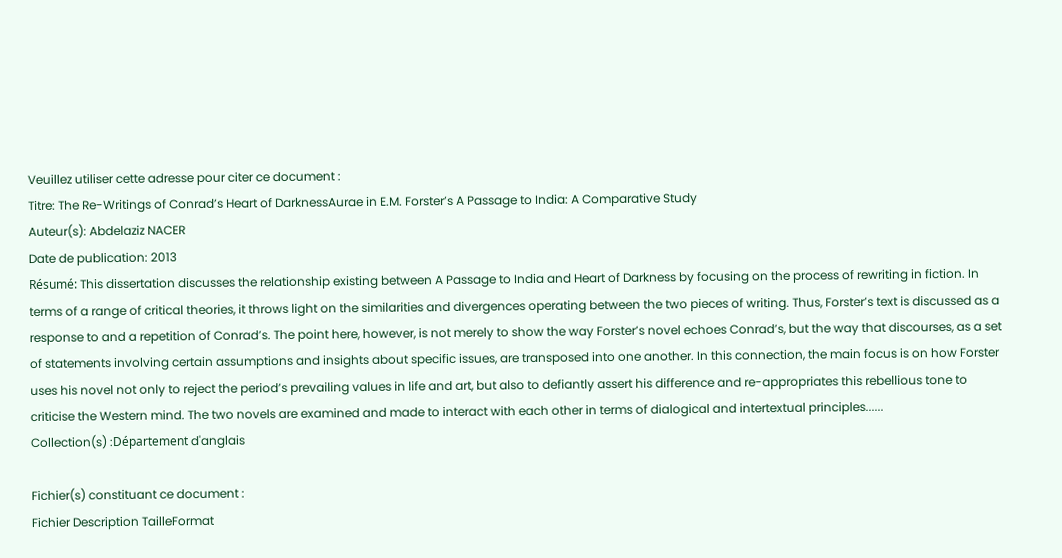Veuillez utiliser cette adresse pour citer ce document :
Titre: The Re-Writings of Conrad’s Heart of DarknessAurae in E.M. Forster’s A Passage to India: A Comparative Study
Auteur(s): Abdelaziz NACER
Date de publication: 2013
Résumé: This dissertation discusses the relationship existing between A Passage to India and Heart of Darkness by focusing on the process of rewriting in fiction. In terms of a range of critical theories, it throws light on the similarities and divergences operating between the two pieces of writing. Thus, Forster’s text is discussed as a response to and a repetition of Conrad’s. The point here, however, is not merely to show the way Forster’s novel echoes Conrad’s, but the way that discourses, as a set of statements involving certain assumptions and insights about specific issues, are transposed into one another. In this connection, the main focus is on how Forster uses his novel not only to reject the period’s prevailing values in life and art, but also to defiantly assert his difference and re-appropriates this rebellious tone to criticise the Western mind. The two novels are examined and made to interact with each other in terms of dialogical and intertextual principles......
Collection(s) :Département d'anglais

Fichier(s) constituant ce document :
Fichier Description TailleFormat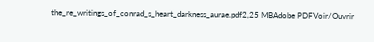the_re_writings_of_conrad_s_heart_darkness_aurae.pdf2,25 MBAdobe PDFVoir/Ouvrir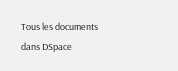Tous les documents dans DSpace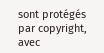sont protégés par copyright, avec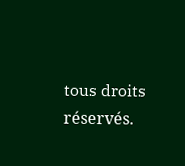tous droits réservés.